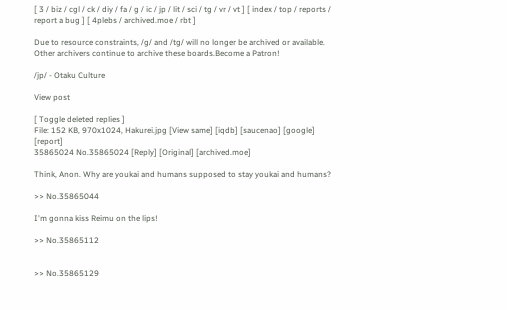[ 3 / biz / cgl / ck / diy / fa / g / ic / jp / lit / sci / tg / vr / vt ] [ index / top / reports / report a bug ] [ 4plebs / archived.moe / rbt ]

Due to resource constraints, /g/ and /tg/ will no longer be archived or available. Other archivers continue to archive these boards.Become a Patron!

/jp/ - Otaku Culture

View post

[ Toggle deleted replies ]
File: 152 KB, 970x1024, Hakurei.jpg [View same] [iqdb] [saucenao] [google] [report]
35865024 No.35865024 [Reply] [Original] [archived.moe]

Think, Anon. Why are youkai and humans supposed to stay youkai and humans?

>> No.35865044

I'm gonna kiss Reimu on the lips!

>> No.35865112


>> No.35865129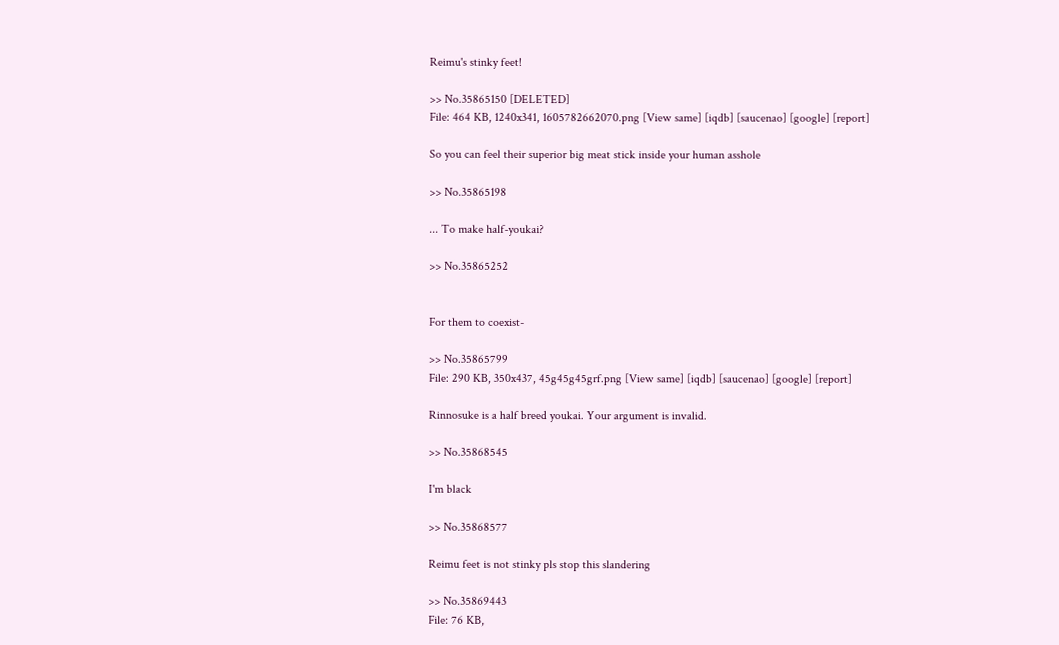Reimu's stinky feet!

>> No.35865150 [DELETED]
File: 464 KB, 1240x341, 1605782662070.png [View same] [iqdb] [saucenao] [google] [report]

So you can feel their superior big meat stick inside your human asshole

>> No.35865198

... To make half-youkai?

>> No.35865252


For them to coexist-

>> No.35865799
File: 290 KB, 350x437, 45g45g45grf.png [View same] [iqdb] [saucenao] [google] [report]

Rinnosuke is a half breed youkai. Your argument is invalid.

>> No.35868545

I'm black

>> No.35868577

Reimu feet is not stinky pls stop this slandering

>> No.35869443
File: 76 KB,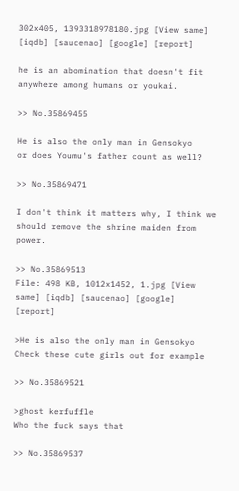302x405, 1393318978180.jpg [View same] [iqdb] [saucenao] [google] [report]

he is an abomination that doesn't fit anywhere among humans or youkai.

>> No.35869455

He is also the only man in Gensokyo
or does Youmu's father count as well?

>> No.35869471

I don't think it matters why, I think we should remove the shrine maiden from power.

>> No.35869513
File: 498 KB, 1012x1452, 1.jpg [View same] [iqdb] [saucenao] [google] [report]

>He is also the only man in Gensokyo
Check these cute girls out for example

>> No.35869521

>ghost kerfuffle
Who the fuck says that

>> No.35869537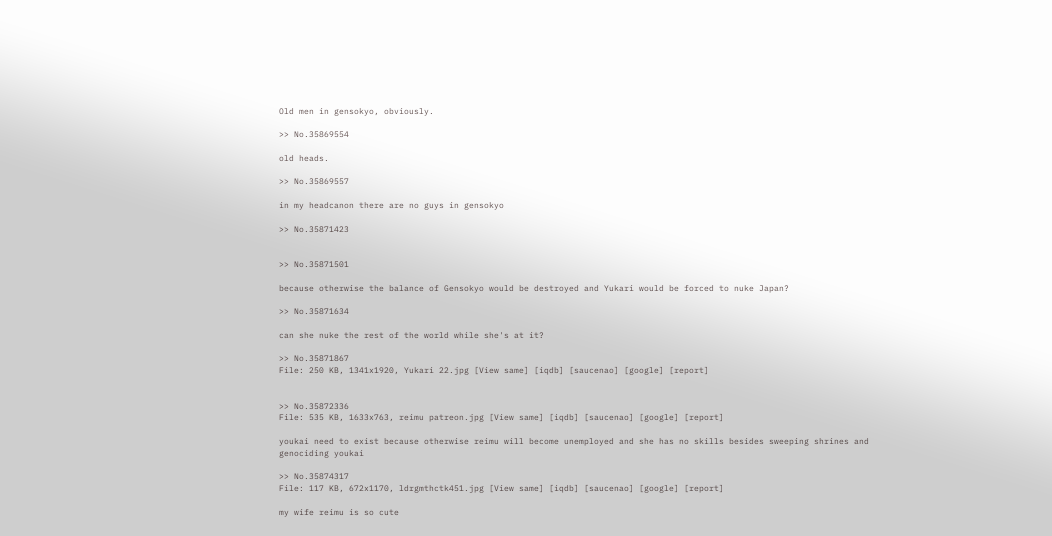Old men in gensokyo, obviously.

>> No.35869554

old heads.

>> No.35869557

in my headcanon there are no guys in gensokyo

>> No.35871423


>> No.35871501

because otherwise the balance of Gensokyo would be destroyed and Yukari would be forced to nuke Japan?

>> No.35871634

can she nuke the rest of the world while she's at it?

>> No.35871867
File: 250 KB, 1341x1920, Yukari 22.jpg [View same] [iqdb] [saucenao] [google] [report]


>> No.35872336
File: 535 KB, 1633x763, reimu patreon.jpg [View same] [iqdb] [saucenao] [google] [report]

youkai need to exist because otherwise reimu will become unemployed and she has no skills besides sweeping shrines and genociding youkai

>> No.35874317
File: 117 KB, 672x1170, ldrgmthctk451.jpg [View same] [iqdb] [saucenao] [google] [report]

my wife reimu is so cute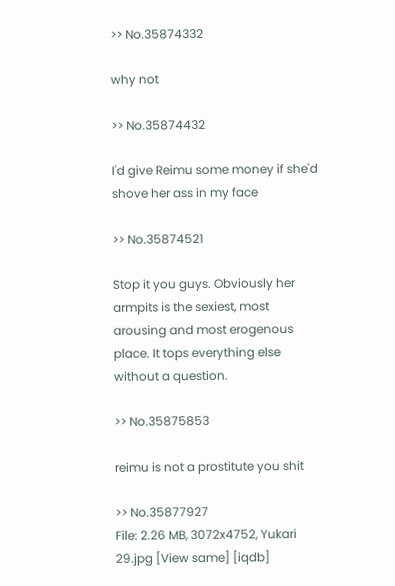>> No.35874332

why not

>> No.35874432

I'd give Reimu some money if she'd shove her ass in my face

>> No.35874521

Stop it you guys. Obviously her armpits is the sexiest, most arousing and most erogenous place. It tops everything else without a question.

>> No.35875853

reimu is not a prostitute you shit

>> No.35877927
File: 2.26 MB, 3072x4752, Yukari 29.jpg [View same] [iqdb]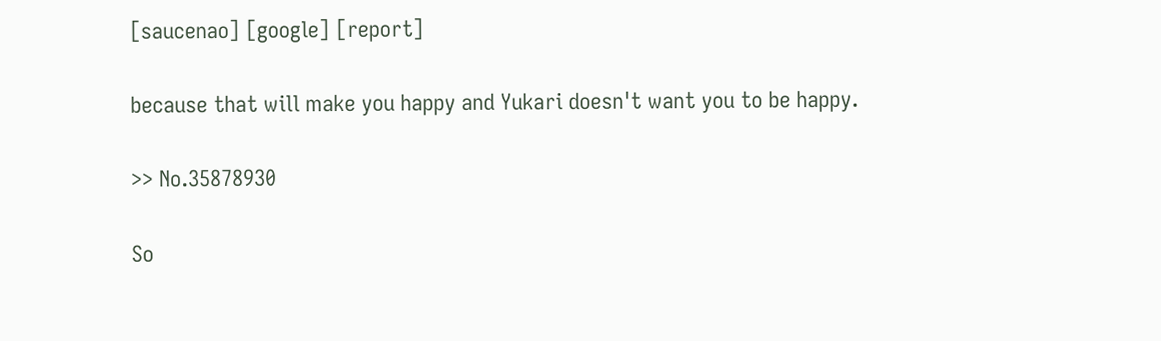[saucenao] [google] [report]

because that will make you happy and Yukari doesn't want you to be happy.

>> No.35878930

So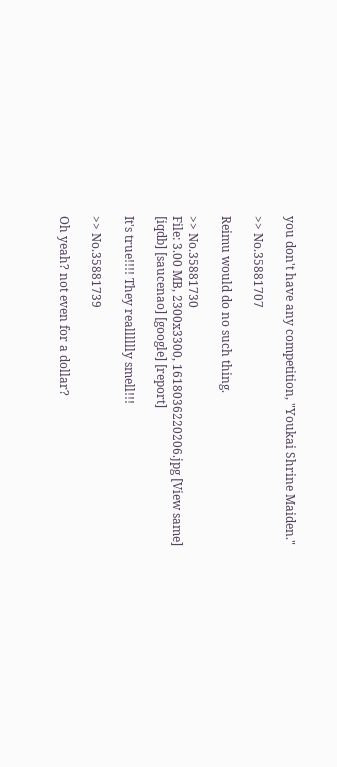you don't have any competition, "Youkai Shrine Maiden."

>> No.35881707

Reimu would do no such thing.

>> No.35881730
File: 3.00 MB, 2300x3300, 1618036220206.jpg [View same] [iqdb] [saucenao] [google] [report]

It's true!!!! They realllllly smell!!!

>> No.35881739

Oh yeah? not even for a dollar?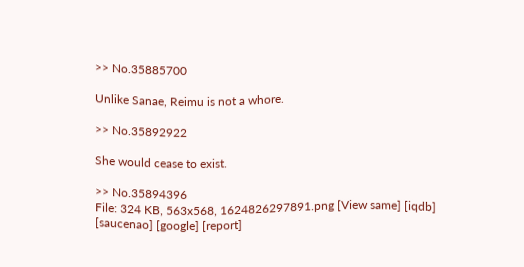>> No.35885700

Unlike Sanae, Reimu is not a whore.

>> No.35892922

She would cease to exist.

>> No.35894396
File: 324 KB, 563x568, 1624826297891.png [View same] [iqdb] [saucenao] [google] [report]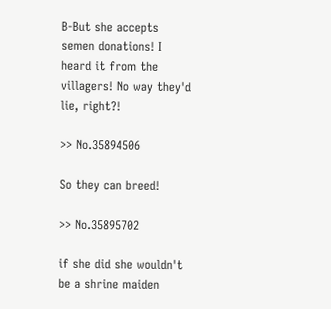B-But she accepts semen donations! I heard it from the villagers! No way they'd lie, right?!

>> No.35894506

So they can breed!

>> No.35895702

if she did she wouldn't be a shrine maiden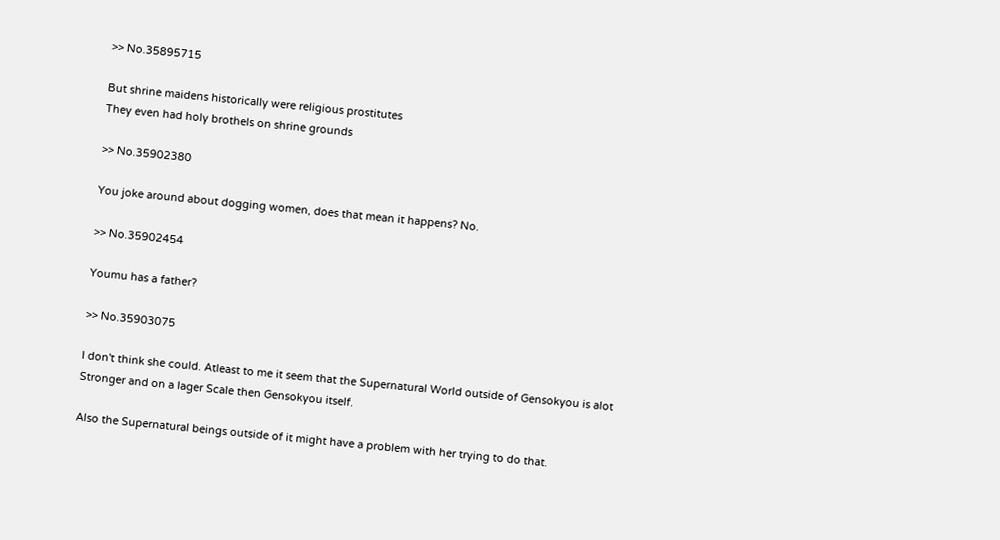>> No.35895715

But shrine maidens historically were religious prostitutes
They even had holy brothels on shrine grounds

>> No.35902380

You joke around about dogging women, does that mean it happens? No.

>> No.35902454

Youmu has a father?

>> No.35903075

I don't think she could. Atleast to me it seem that the Supernatural World outside of Gensokyou is alot Stronger and on a lager Scale then Gensokyou itself.

Also the Supernatural beings outside of it might have a problem with her trying to do that.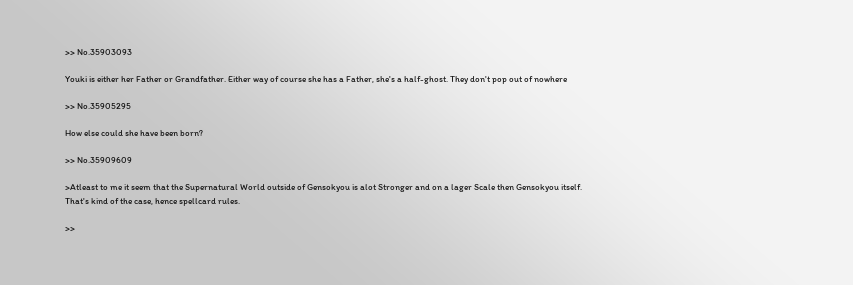>> No.35903093

Youki is either her Father or Grandfather. Either way of course she has a Father, she's a half-ghost. They don't pop out of nowhere

>> No.35905295

How else could she have been born?

>> No.35909609

>Atleast to me it seem that the Supernatural World outside of Gensokyou is alot Stronger and on a lager Scale then Gensokyou itself.
That's kind of the case, hence spellcard rules.

>>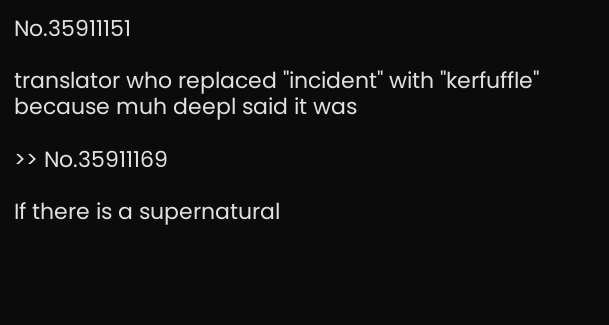No.35911151

translator who replaced "incident" with "kerfuffle" because muh deepl said it was

>> No.35911169

If there is a supernatural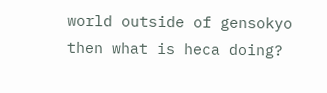world outside of gensokyo then what is heca doing?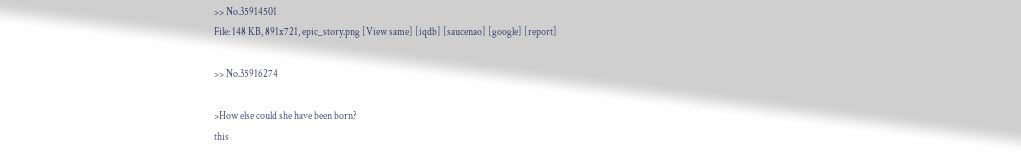>> No.35914501
File: 148 KB, 891x721, epic_story.png [View same] [iqdb] [saucenao] [google] [report]

>> No.35916274

>How else could she have been born?
this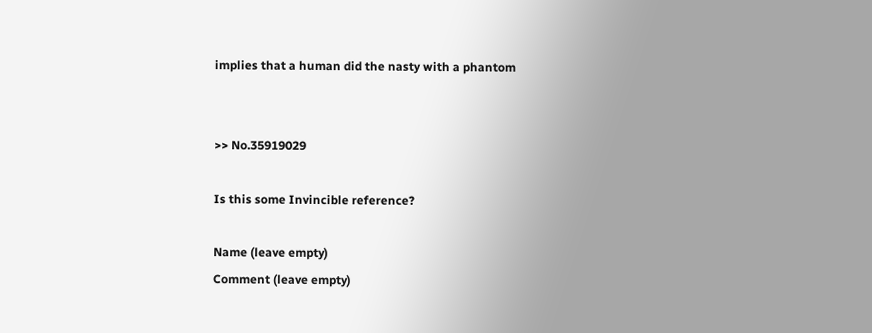implies that a human did the nasty with a phantom


>> No.35919029

Is this some Invincible reference?

Name (leave empty)
Comment (leave empty)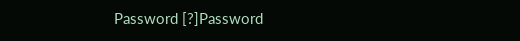Password [?]Password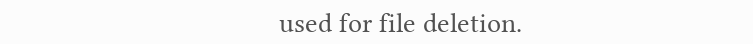used for file deletion.